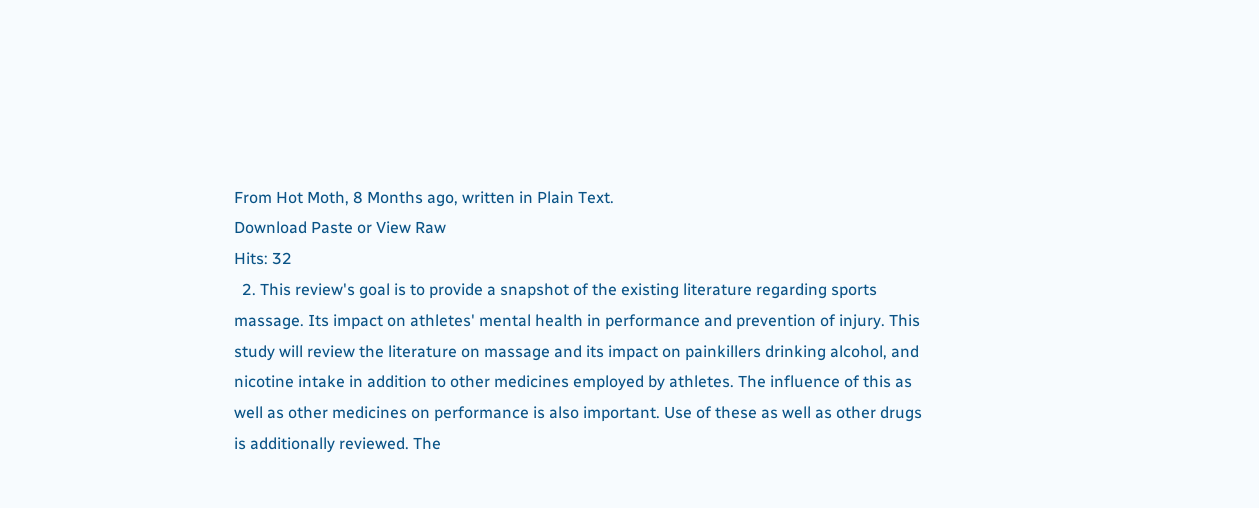From Hot Moth, 8 Months ago, written in Plain Text.
Download Paste or View Raw
Hits: 32
  2. This review's goal is to provide a snapshot of the existing literature regarding sports massage. Its impact on athletes' mental health in performance and prevention of injury. This study will review the literature on massage and its impact on painkillers drinking alcohol, and nicotine intake in addition to other medicines employed by athletes. The influence of this as well as other medicines on performance is also important. Use of these as well as other drugs is additionally reviewed. The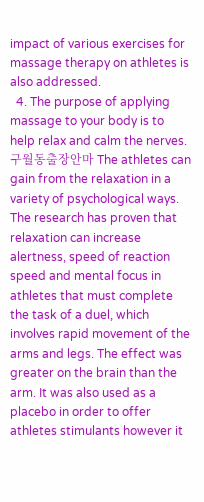impact of various exercises for massage therapy on athletes is also addressed.
  4. The purpose of applying massage to your body is to help relax and calm the nerves. 구월동출장안마 The athletes can gain from the relaxation in a variety of psychological ways. The research has proven that relaxation can increase alertness, speed of reaction speed and mental focus in athletes that must complete the task of a duel, which involves rapid movement of the arms and legs. The effect was greater on the brain than the arm. It was also used as a placebo in order to offer athletes stimulants however it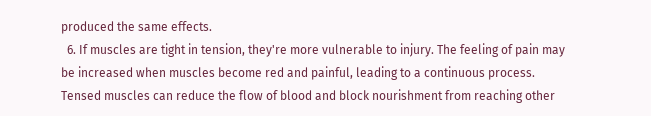produced the same effects.
  6. If muscles are tight in tension, they're more vulnerable to injury. The feeling of pain may be increased when muscles become red and painful, leading to a continuous process. Tensed muscles can reduce the flow of blood and block nourishment from reaching other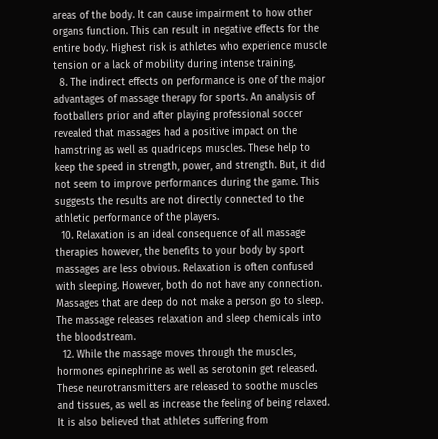areas of the body. It can cause impairment to how other organs function. This can result in negative effects for the entire body. Highest risk is athletes who experience muscle tension or a lack of mobility during intense training.
  8. The indirect effects on performance is one of the major advantages of massage therapy for sports. An analysis of footballers prior and after playing professional soccer revealed that massages had a positive impact on the hamstring as well as quadriceps muscles. These help to keep the speed in strength, power, and strength. But, it did not seem to improve performances during the game. This suggests the results are not directly connected to the athletic performance of the players.
  10. Relaxation is an ideal consequence of all massage therapies however, the benefits to your body by sport massages are less obvious. Relaxation is often confused with sleeping. However, both do not have any connection. Massages that are deep do not make a person go to sleep. The massage releases relaxation and sleep chemicals into the bloodstream.
  12. While the massage moves through the muscles, hormones epinephrine as well as serotonin get released. These neurotransmitters are released to soothe muscles and tissues, as well as increase the feeling of being relaxed. It is also believed that athletes suffering from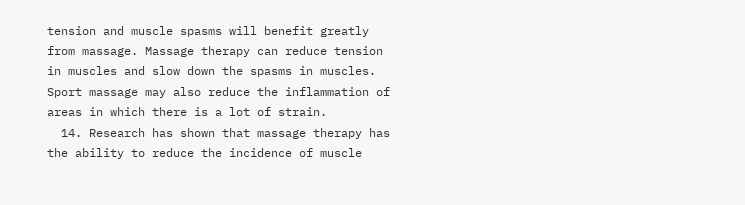tension and muscle spasms will benefit greatly from massage. Massage therapy can reduce tension in muscles and slow down the spasms in muscles. Sport massage may also reduce the inflammation of areas in which there is a lot of strain.
  14. Research has shown that massage therapy has the ability to reduce the incidence of muscle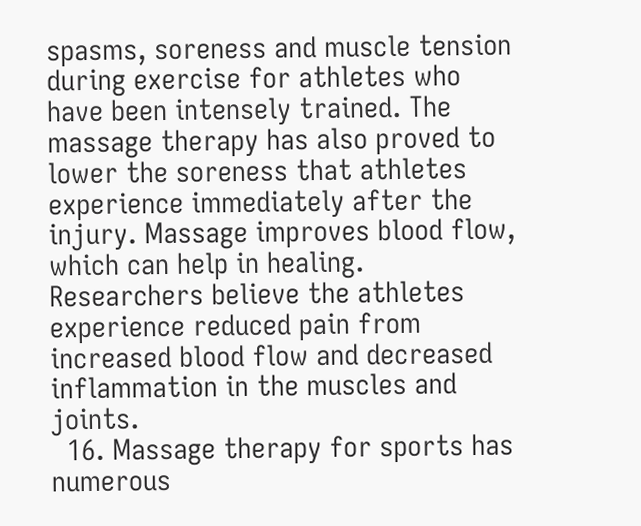spasms, soreness and muscle tension during exercise for athletes who have been intensely trained. The massage therapy has also proved to lower the soreness that athletes experience immediately after the injury. Massage improves blood flow, which can help in healing. Researchers believe the athletes experience reduced pain from increased blood flow and decreased inflammation in the muscles and joints.
  16. Massage therapy for sports has numerous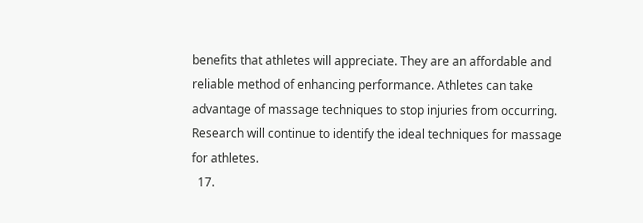benefits that athletes will appreciate. They are an affordable and reliable method of enhancing performance. Athletes can take advantage of massage techniques to stop injuries from occurring. Research will continue to identify the ideal techniques for massage for athletes.
  17.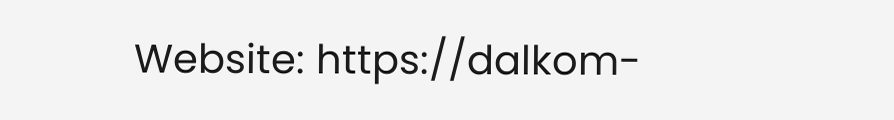Website: https://dalkom-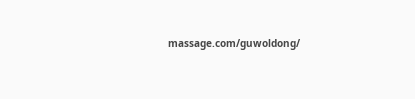massage.com/guwoldong/